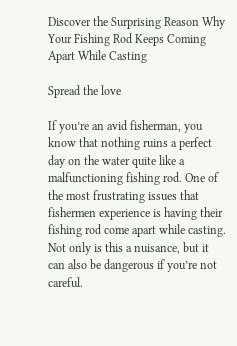Discover the Surprising Reason Why Your Fishing Rod Keeps Coming Apart While Casting

Spread the love

If you’re an avid fisherman, you know that nothing ruins a perfect day on the water quite like a malfunctioning fishing rod. One of the most frustrating issues that fishermen experience is having their fishing rod come apart while casting. Not only is this a nuisance, but it can also be dangerous if you’re not careful.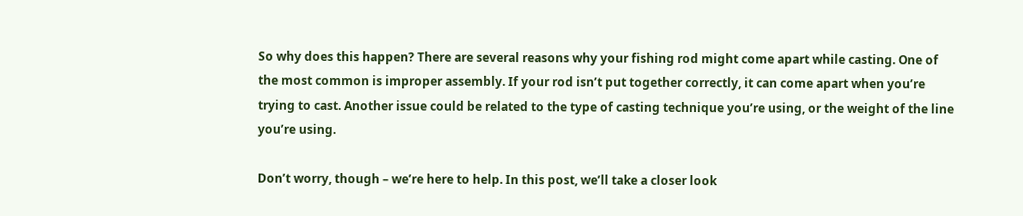So why does this happen? There are several reasons why your fishing rod might come apart while casting. One of the most common is improper assembly. If your rod isn’t put together correctly, it can come apart when you’re trying to cast. Another issue could be related to the type of casting technique you’re using, or the weight of the line you’re using.

Don’t worry, though – we’re here to help. In this post, we’ll take a closer look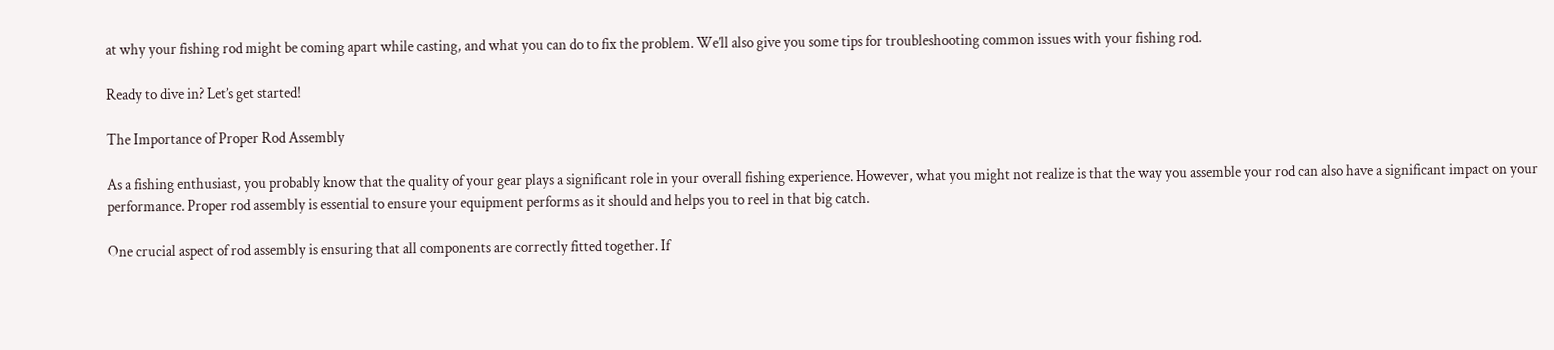at why your fishing rod might be coming apart while casting, and what you can do to fix the problem. We’ll also give you some tips for troubleshooting common issues with your fishing rod.

Ready to dive in? Let’s get started!

The Importance of Proper Rod Assembly

As a fishing enthusiast, you probably know that the quality of your gear plays a significant role in your overall fishing experience. However, what you might not realize is that the way you assemble your rod can also have a significant impact on your performance. Proper rod assembly is essential to ensure your equipment performs as it should and helps you to reel in that big catch.

One crucial aspect of rod assembly is ensuring that all components are correctly fitted together. If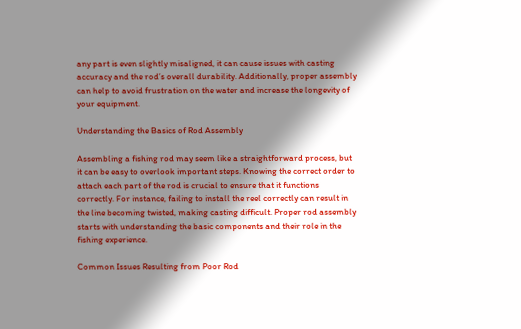any part is even slightly misaligned, it can cause issues with casting accuracy and the rod’s overall durability. Additionally, proper assembly can help to avoid frustration on the water and increase the longevity of your equipment.

Understanding the Basics of Rod Assembly

Assembling a fishing rod may seem like a straightforward process, but it can be easy to overlook important steps. Knowing the correct order to attach each part of the rod is crucial to ensure that it functions correctly. For instance, failing to install the reel correctly can result in the line becoming twisted, making casting difficult. Proper rod assembly starts with understanding the basic components and their role in the fishing experience.

Common Issues Resulting from Poor Rod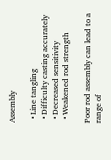Assembly

  • Line tangling
  • Difficulty casting accurately
  • Decreased sensitivity
  • Weakened rod strength

Poor rod assembly can lead to a range of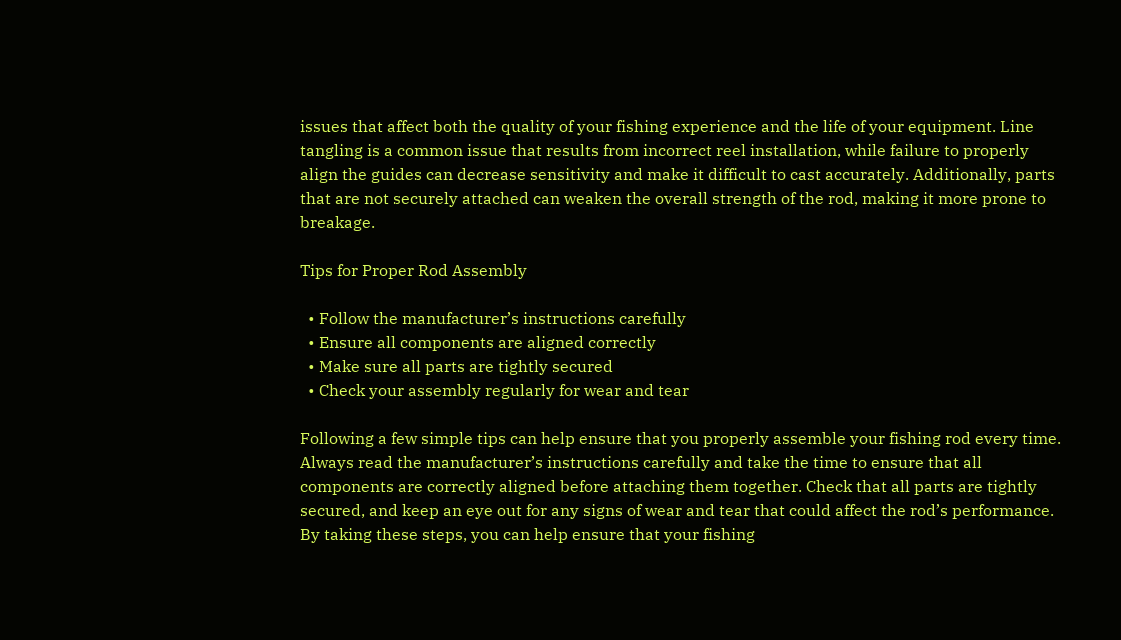issues that affect both the quality of your fishing experience and the life of your equipment. Line tangling is a common issue that results from incorrect reel installation, while failure to properly align the guides can decrease sensitivity and make it difficult to cast accurately. Additionally, parts that are not securely attached can weaken the overall strength of the rod, making it more prone to breakage.

Tips for Proper Rod Assembly

  • Follow the manufacturer’s instructions carefully
  • Ensure all components are aligned correctly
  • Make sure all parts are tightly secured
  • Check your assembly regularly for wear and tear

Following a few simple tips can help ensure that you properly assemble your fishing rod every time. Always read the manufacturer’s instructions carefully and take the time to ensure that all components are correctly aligned before attaching them together. Check that all parts are tightly secured, and keep an eye out for any signs of wear and tear that could affect the rod’s performance. By taking these steps, you can help ensure that your fishing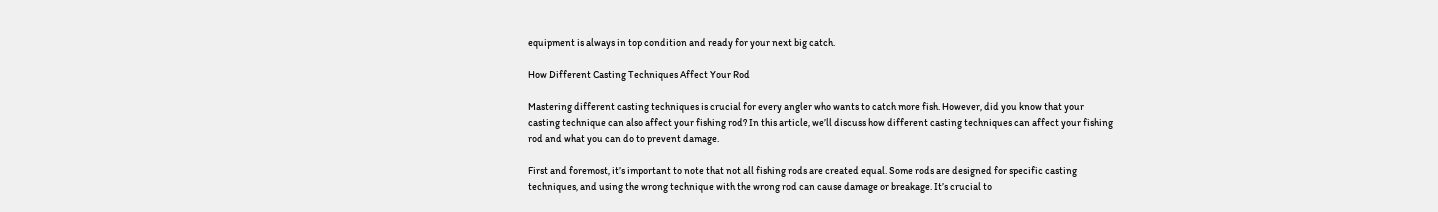equipment is always in top condition and ready for your next big catch.

How Different Casting Techniques Affect Your Rod

Mastering different casting techniques is crucial for every angler who wants to catch more fish. However, did you know that your casting technique can also affect your fishing rod? In this article, we’ll discuss how different casting techniques can affect your fishing rod and what you can do to prevent damage.

First and foremost, it’s important to note that not all fishing rods are created equal. Some rods are designed for specific casting techniques, and using the wrong technique with the wrong rod can cause damage or breakage. It’s crucial to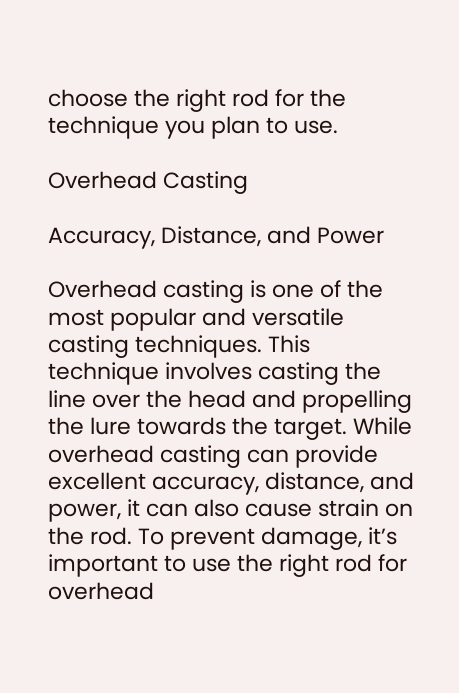choose the right rod for the technique you plan to use.

Overhead Casting

Accuracy, Distance, and Power

Overhead casting is one of the most popular and versatile casting techniques. This technique involves casting the line over the head and propelling the lure towards the target. While overhead casting can provide excellent accuracy, distance, and power, it can also cause strain on the rod. To prevent damage, it’s important to use the right rod for overhead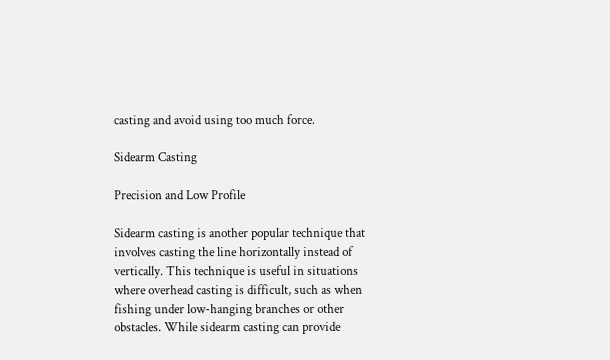casting and avoid using too much force.

Sidearm Casting

Precision and Low Profile

Sidearm casting is another popular technique that involves casting the line horizontally instead of vertically. This technique is useful in situations where overhead casting is difficult, such as when fishing under low-hanging branches or other obstacles. While sidearm casting can provide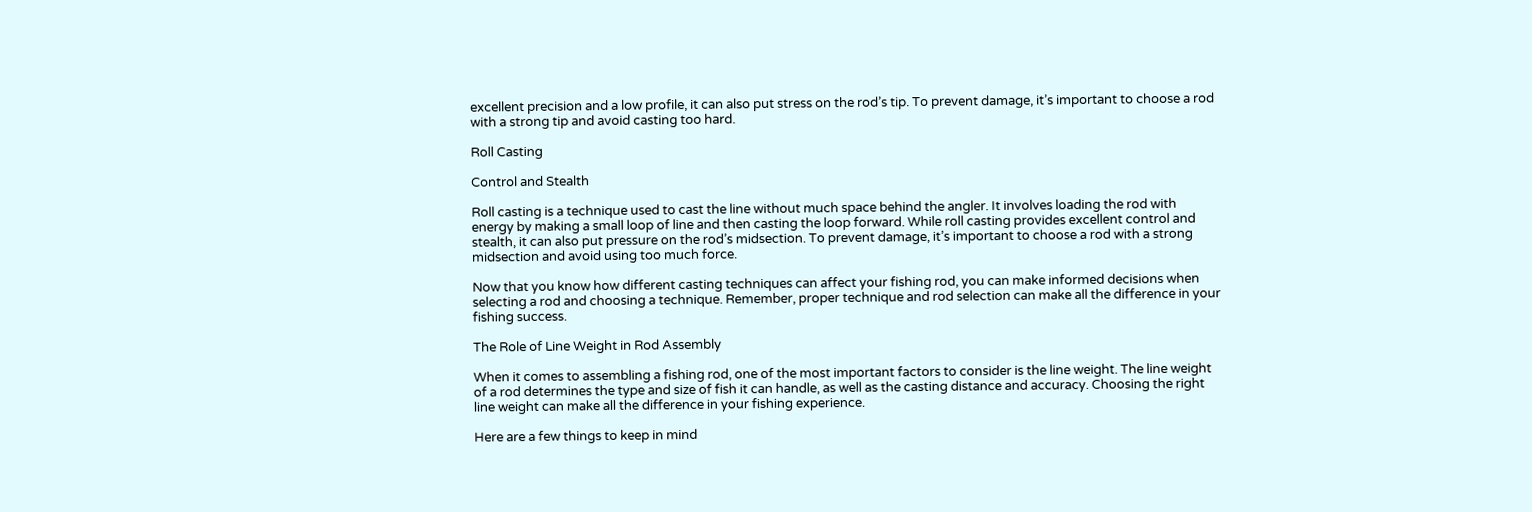excellent precision and a low profile, it can also put stress on the rod’s tip. To prevent damage, it’s important to choose a rod with a strong tip and avoid casting too hard.

Roll Casting

Control and Stealth

Roll casting is a technique used to cast the line without much space behind the angler. It involves loading the rod with energy by making a small loop of line and then casting the loop forward. While roll casting provides excellent control and stealth, it can also put pressure on the rod’s midsection. To prevent damage, it’s important to choose a rod with a strong midsection and avoid using too much force.

Now that you know how different casting techniques can affect your fishing rod, you can make informed decisions when selecting a rod and choosing a technique. Remember, proper technique and rod selection can make all the difference in your fishing success.

The Role of Line Weight in Rod Assembly

When it comes to assembling a fishing rod, one of the most important factors to consider is the line weight. The line weight of a rod determines the type and size of fish it can handle, as well as the casting distance and accuracy. Choosing the right line weight can make all the difference in your fishing experience.

Here are a few things to keep in mind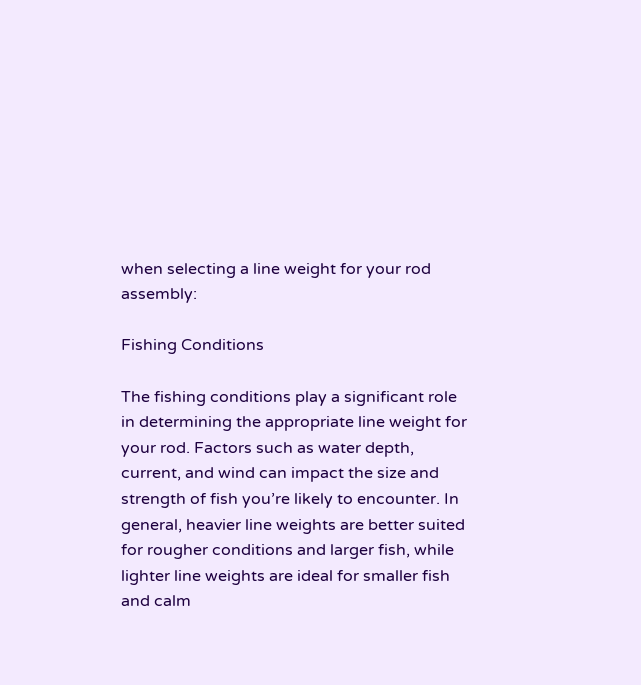when selecting a line weight for your rod assembly:

Fishing Conditions

The fishing conditions play a significant role in determining the appropriate line weight for your rod. Factors such as water depth, current, and wind can impact the size and strength of fish you’re likely to encounter. In general, heavier line weights are better suited for rougher conditions and larger fish, while lighter line weights are ideal for smaller fish and calm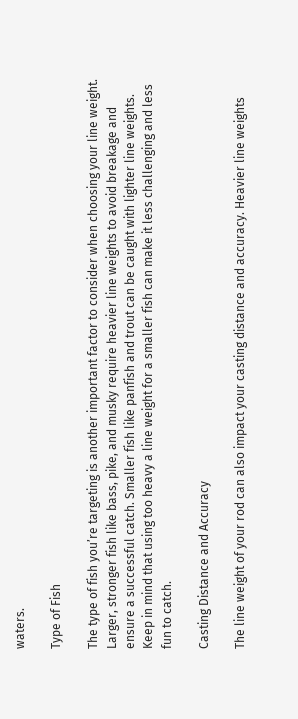waters.

Type of Fish

The type of fish you’re targeting is another important factor to consider when choosing your line weight. Larger, stronger fish like bass, pike, and musky require heavier line weights to avoid breakage and ensure a successful catch. Smaller fish like panfish and trout can be caught with lighter line weights. Keep in mind that using too heavy a line weight for a smaller fish can make it less challenging and less fun to catch.

Casting Distance and Accuracy

The line weight of your rod can also impact your casting distance and accuracy. Heavier line weights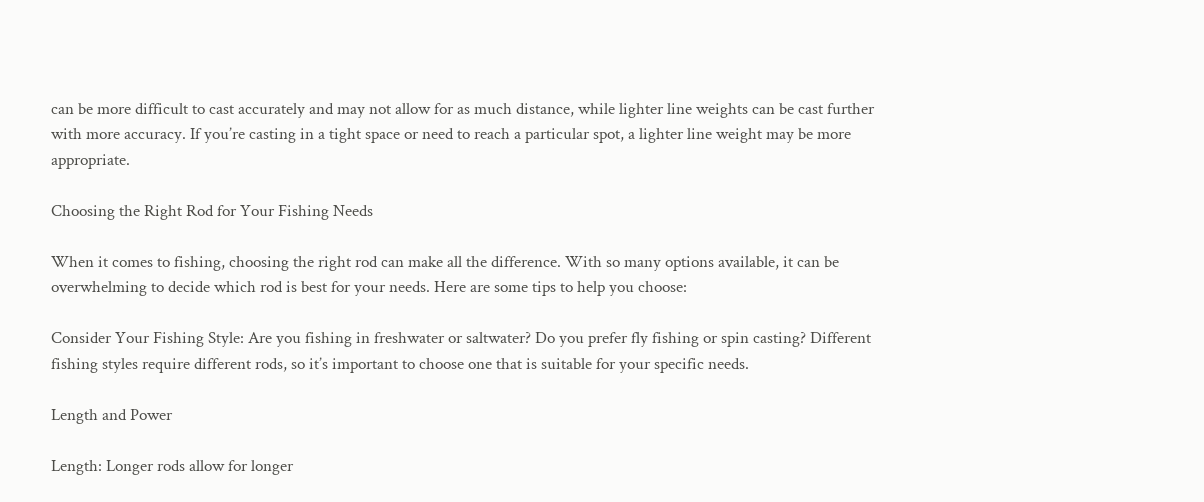can be more difficult to cast accurately and may not allow for as much distance, while lighter line weights can be cast further with more accuracy. If you’re casting in a tight space or need to reach a particular spot, a lighter line weight may be more appropriate.

Choosing the Right Rod for Your Fishing Needs

When it comes to fishing, choosing the right rod can make all the difference. With so many options available, it can be overwhelming to decide which rod is best for your needs. Here are some tips to help you choose:

Consider Your Fishing Style: Are you fishing in freshwater or saltwater? Do you prefer fly fishing or spin casting? Different fishing styles require different rods, so it’s important to choose one that is suitable for your specific needs.

Length and Power

Length: Longer rods allow for longer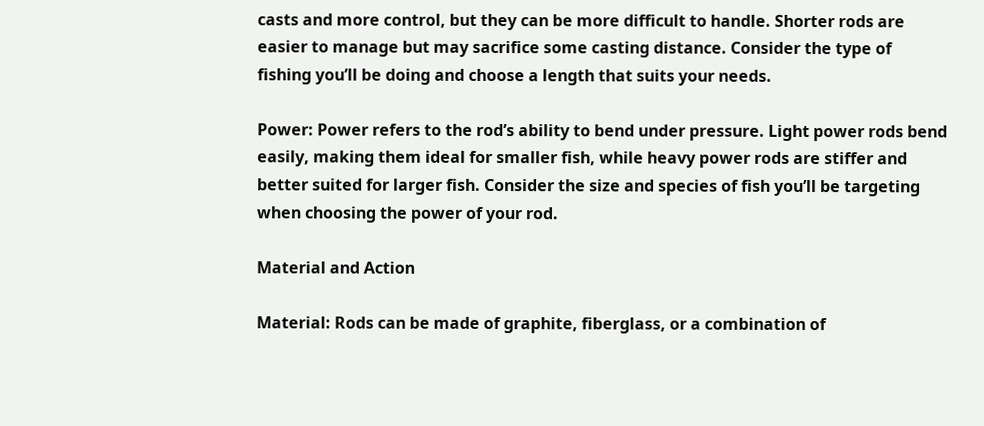casts and more control, but they can be more difficult to handle. Shorter rods are easier to manage but may sacrifice some casting distance. Consider the type of fishing you’ll be doing and choose a length that suits your needs.

Power: Power refers to the rod’s ability to bend under pressure. Light power rods bend easily, making them ideal for smaller fish, while heavy power rods are stiffer and better suited for larger fish. Consider the size and species of fish you’ll be targeting when choosing the power of your rod.

Material and Action

Material: Rods can be made of graphite, fiberglass, or a combination of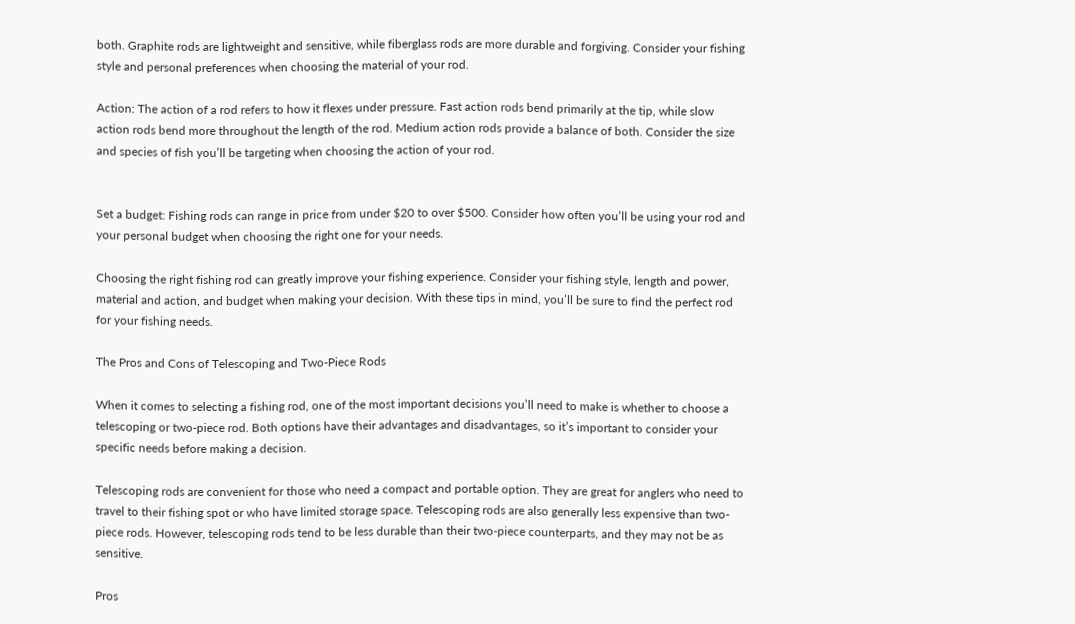both. Graphite rods are lightweight and sensitive, while fiberglass rods are more durable and forgiving. Consider your fishing style and personal preferences when choosing the material of your rod.

Action: The action of a rod refers to how it flexes under pressure. Fast action rods bend primarily at the tip, while slow action rods bend more throughout the length of the rod. Medium action rods provide a balance of both. Consider the size and species of fish you’ll be targeting when choosing the action of your rod.


Set a budget: Fishing rods can range in price from under $20 to over $500. Consider how often you’ll be using your rod and your personal budget when choosing the right one for your needs.

Choosing the right fishing rod can greatly improve your fishing experience. Consider your fishing style, length and power, material and action, and budget when making your decision. With these tips in mind, you’ll be sure to find the perfect rod for your fishing needs.

The Pros and Cons of Telescoping and Two-Piece Rods

When it comes to selecting a fishing rod, one of the most important decisions you’ll need to make is whether to choose a telescoping or two-piece rod. Both options have their advantages and disadvantages, so it’s important to consider your specific needs before making a decision.

Telescoping rods are convenient for those who need a compact and portable option. They are great for anglers who need to travel to their fishing spot or who have limited storage space. Telescoping rods are also generally less expensive than two-piece rods. However, telescoping rods tend to be less durable than their two-piece counterparts, and they may not be as sensitive.

Pros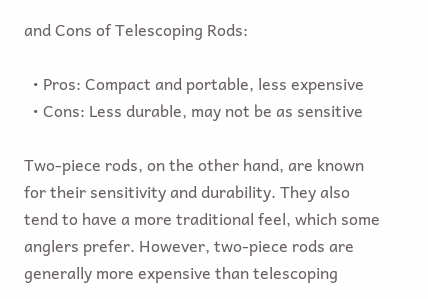and Cons of Telescoping Rods:

  • Pros: Compact and portable, less expensive
  • Cons: Less durable, may not be as sensitive

Two-piece rods, on the other hand, are known for their sensitivity and durability. They also tend to have a more traditional feel, which some anglers prefer. However, two-piece rods are generally more expensive than telescoping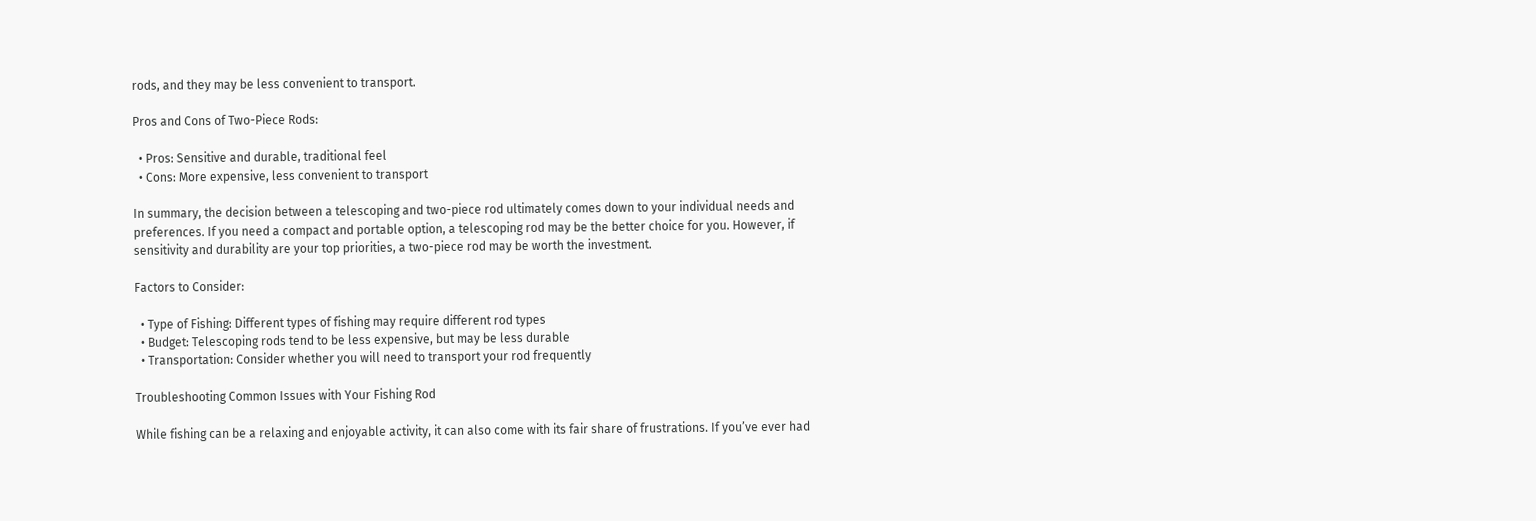rods, and they may be less convenient to transport.

Pros and Cons of Two-Piece Rods:

  • Pros: Sensitive and durable, traditional feel
  • Cons: More expensive, less convenient to transport

In summary, the decision between a telescoping and two-piece rod ultimately comes down to your individual needs and preferences. If you need a compact and portable option, a telescoping rod may be the better choice for you. However, if sensitivity and durability are your top priorities, a two-piece rod may be worth the investment.

Factors to Consider:

  • Type of Fishing: Different types of fishing may require different rod types
  • Budget: Telescoping rods tend to be less expensive, but may be less durable
  • Transportation: Consider whether you will need to transport your rod frequently

Troubleshooting Common Issues with Your Fishing Rod

While fishing can be a relaxing and enjoyable activity, it can also come with its fair share of frustrations. If you’ve ever had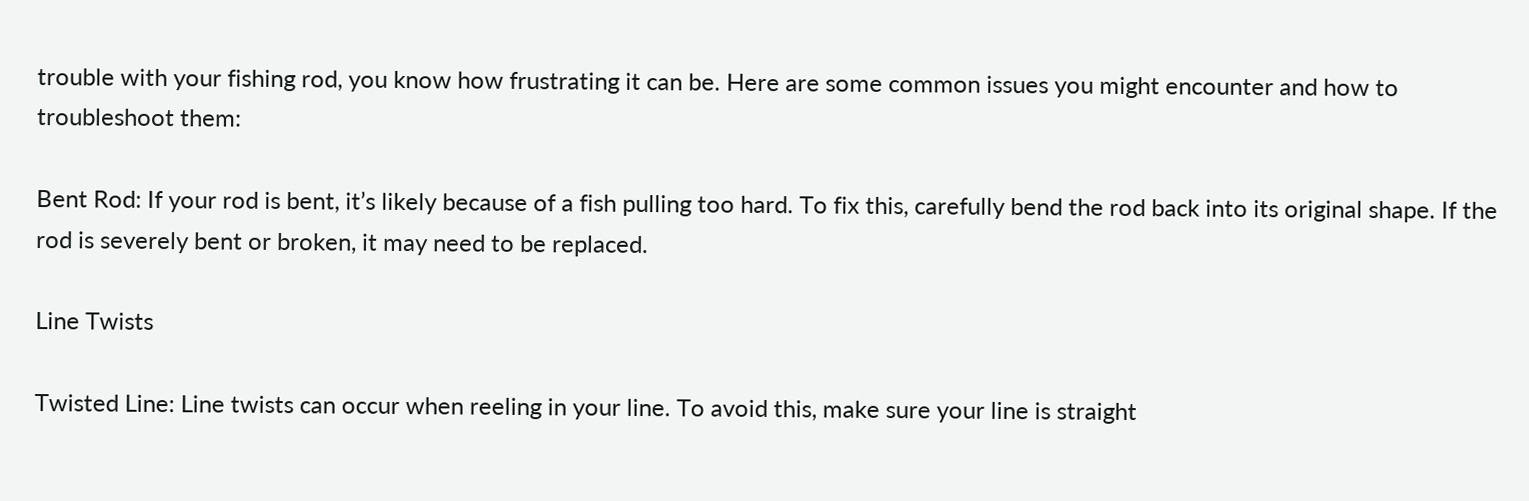trouble with your fishing rod, you know how frustrating it can be. Here are some common issues you might encounter and how to troubleshoot them:

Bent Rod: If your rod is bent, it’s likely because of a fish pulling too hard. To fix this, carefully bend the rod back into its original shape. If the rod is severely bent or broken, it may need to be replaced.

Line Twists

Twisted Line: Line twists can occur when reeling in your line. To avoid this, make sure your line is straight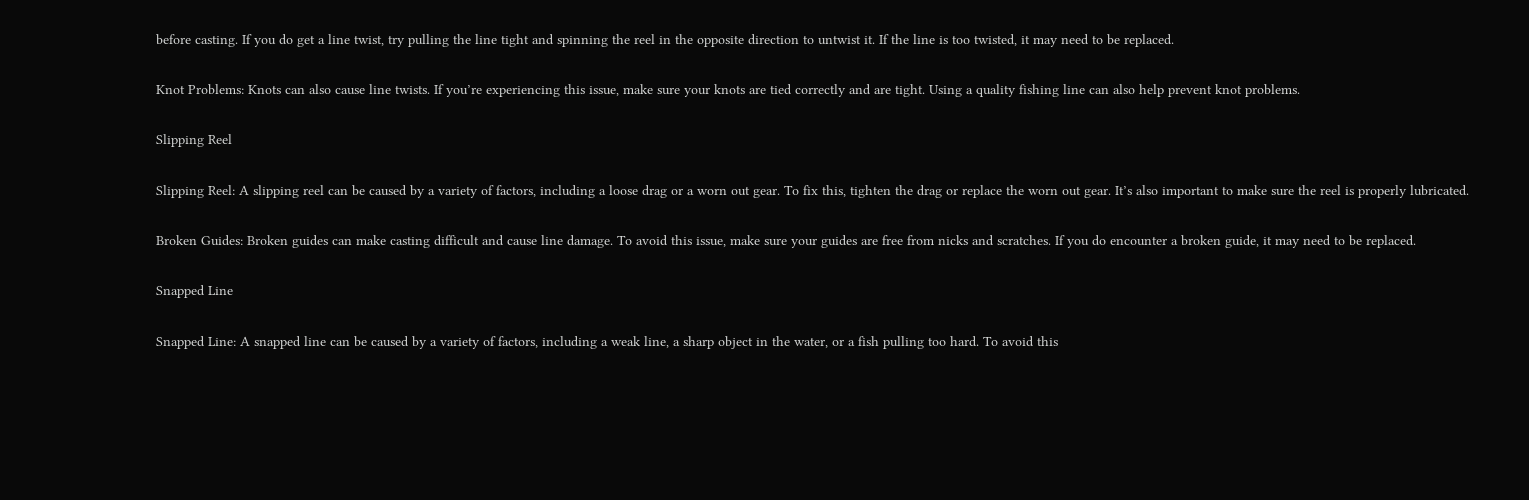before casting. If you do get a line twist, try pulling the line tight and spinning the reel in the opposite direction to untwist it. If the line is too twisted, it may need to be replaced.

Knot Problems: Knots can also cause line twists. If you’re experiencing this issue, make sure your knots are tied correctly and are tight. Using a quality fishing line can also help prevent knot problems.

Slipping Reel

Slipping Reel: A slipping reel can be caused by a variety of factors, including a loose drag or a worn out gear. To fix this, tighten the drag or replace the worn out gear. It’s also important to make sure the reel is properly lubricated.

Broken Guides: Broken guides can make casting difficult and cause line damage. To avoid this issue, make sure your guides are free from nicks and scratches. If you do encounter a broken guide, it may need to be replaced.

Snapped Line

Snapped Line: A snapped line can be caused by a variety of factors, including a weak line, a sharp object in the water, or a fish pulling too hard. To avoid this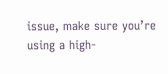issue, make sure you’re using a high-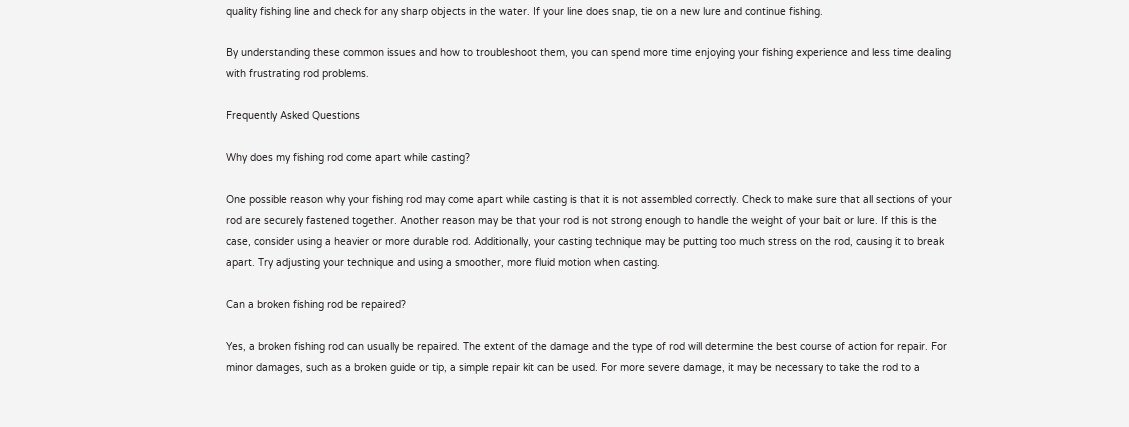quality fishing line and check for any sharp objects in the water. If your line does snap, tie on a new lure and continue fishing.

By understanding these common issues and how to troubleshoot them, you can spend more time enjoying your fishing experience and less time dealing with frustrating rod problems.

Frequently Asked Questions

Why does my fishing rod come apart while casting?

One possible reason why your fishing rod may come apart while casting is that it is not assembled correctly. Check to make sure that all sections of your rod are securely fastened together. Another reason may be that your rod is not strong enough to handle the weight of your bait or lure. If this is the case, consider using a heavier or more durable rod. Additionally, your casting technique may be putting too much stress on the rod, causing it to break apart. Try adjusting your technique and using a smoother, more fluid motion when casting.

Can a broken fishing rod be repaired?

Yes, a broken fishing rod can usually be repaired. The extent of the damage and the type of rod will determine the best course of action for repair. For minor damages, such as a broken guide or tip, a simple repair kit can be used. For more severe damage, it may be necessary to take the rod to a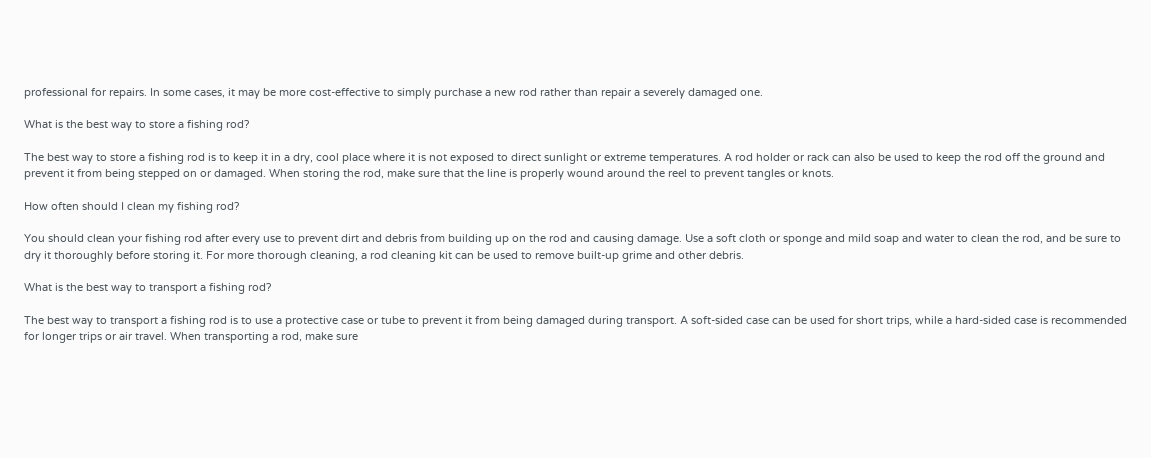professional for repairs. In some cases, it may be more cost-effective to simply purchase a new rod rather than repair a severely damaged one.

What is the best way to store a fishing rod?

The best way to store a fishing rod is to keep it in a dry, cool place where it is not exposed to direct sunlight or extreme temperatures. A rod holder or rack can also be used to keep the rod off the ground and prevent it from being stepped on or damaged. When storing the rod, make sure that the line is properly wound around the reel to prevent tangles or knots.

How often should I clean my fishing rod?

You should clean your fishing rod after every use to prevent dirt and debris from building up on the rod and causing damage. Use a soft cloth or sponge and mild soap and water to clean the rod, and be sure to dry it thoroughly before storing it. For more thorough cleaning, a rod cleaning kit can be used to remove built-up grime and other debris.

What is the best way to transport a fishing rod?

The best way to transport a fishing rod is to use a protective case or tube to prevent it from being damaged during transport. A soft-sided case can be used for short trips, while a hard-sided case is recommended for longer trips or air travel. When transporting a rod, make sure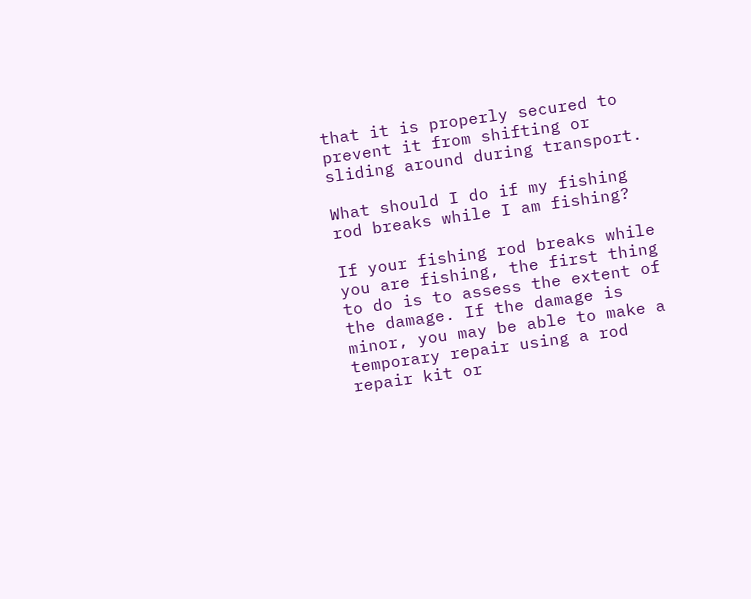that it is properly secured to prevent it from shifting or sliding around during transport.

What should I do if my fishing rod breaks while I am fishing?

If your fishing rod breaks while you are fishing, the first thing to do is to assess the extent of the damage. If the damage is minor, you may be able to make a temporary repair using a rod repair kit or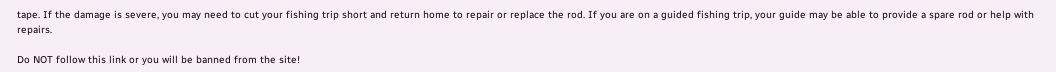tape. If the damage is severe, you may need to cut your fishing trip short and return home to repair or replace the rod. If you are on a guided fishing trip, your guide may be able to provide a spare rod or help with repairs.

Do NOT follow this link or you will be banned from the site!